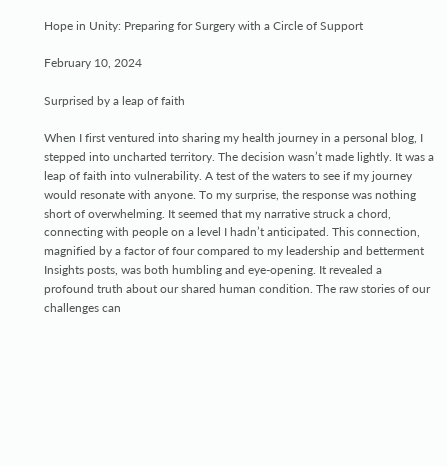Hope in Unity: Preparing for Surgery with a Circle of Support

February 10, 2024

Surprised by a leap of faith

When I first ventured into sharing my health journey in a personal blog, I stepped into uncharted territory. The decision wasn’t made lightly. It was a leap of faith into vulnerability. A test of the waters to see if my journey would resonate with anyone. To my surprise, the response was nothing short of overwhelming. It seemed that my narrative struck a chord, connecting with people on a level I hadn’t anticipated. This connection, magnified by a factor of four compared to my leadership and betterment Insights posts, was both humbling and eye-opening. It revealed a profound truth about our shared human condition. The raw stories of our challenges can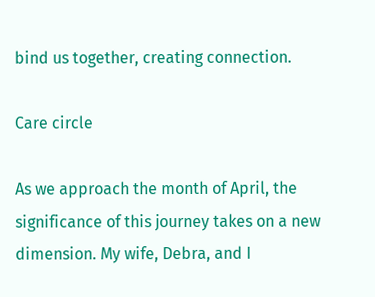bind us together, creating connection.

Care circle

As we approach the month of April, the significance of this journey takes on a new dimension. My wife, Debra, and I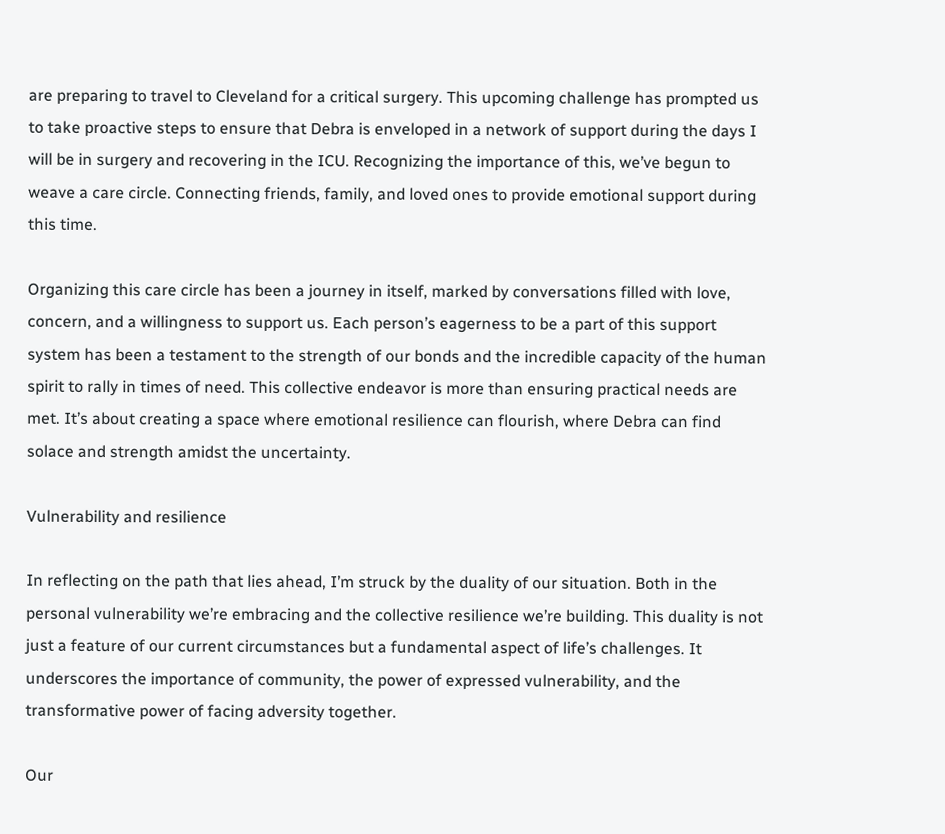are preparing to travel to Cleveland for a critical surgery. This upcoming challenge has prompted us to take proactive steps to ensure that Debra is enveloped in a network of support during the days I will be in surgery and recovering in the ICU. Recognizing the importance of this, we’ve begun to weave a care circle. Connecting friends, family, and loved ones to provide emotional support during this time.

Organizing this care circle has been a journey in itself, marked by conversations filled with love, concern, and a willingness to support us. Each person’s eagerness to be a part of this support system has been a testament to the strength of our bonds and the incredible capacity of the human spirit to rally in times of need. This collective endeavor is more than ensuring practical needs are met. It’s about creating a space where emotional resilience can flourish, where Debra can find solace and strength amidst the uncertainty.

Vulnerability and resilience

In reflecting on the path that lies ahead, I’m struck by the duality of our situation. Both in the personal vulnerability we’re embracing and the collective resilience we’re building. This duality is not just a feature of our current circumstances but a fundamental aspect of life’s challenges. It underscores the importance of community, the power of expressed vulnerability, and the transformative power of facing adversity together.

Our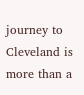journey to Cleveland is more than a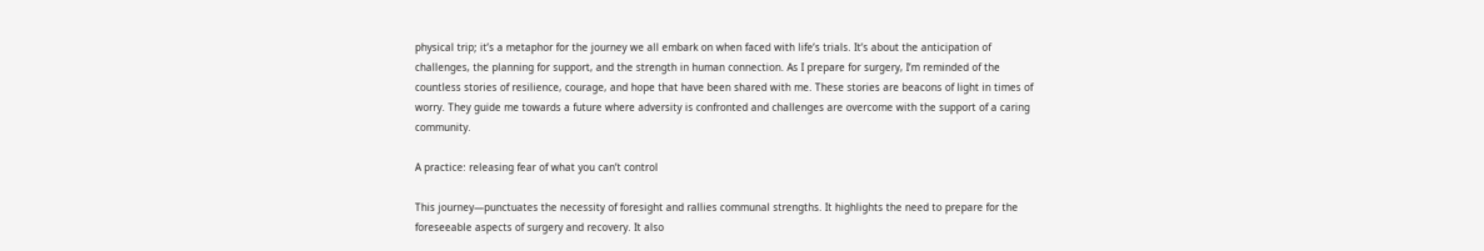physical trip; it’s a metaphor for the journey we all embark on when faced with life’s trials. It’s about the anticipation of challenges, the planning for support, and the strength in human connection. As I prepare for surgery, I’m reminded of the countless stories of resilience, courage, and hope that have been shared with me. These stories are beacons of light in times of worry. They guide me towards a future where adversity is confronted and challenges are overcome with the support of a caring community.

A practice: releasing fear of what you can’t control

This journey—punctuates the necessity of foresight and rallies communal strengths. It highlights the need to prepare for the foreseeable aspects of surgery and recovery. It also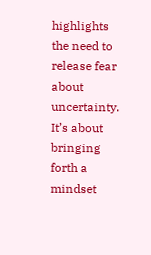highlights the need to release fear about uncertainty. It’s about bringing forth a mindset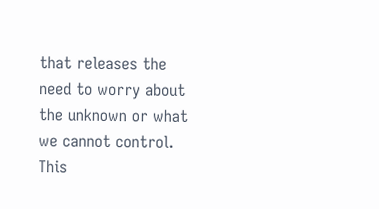that releases the need to worry about the unknown or what we cannot control. This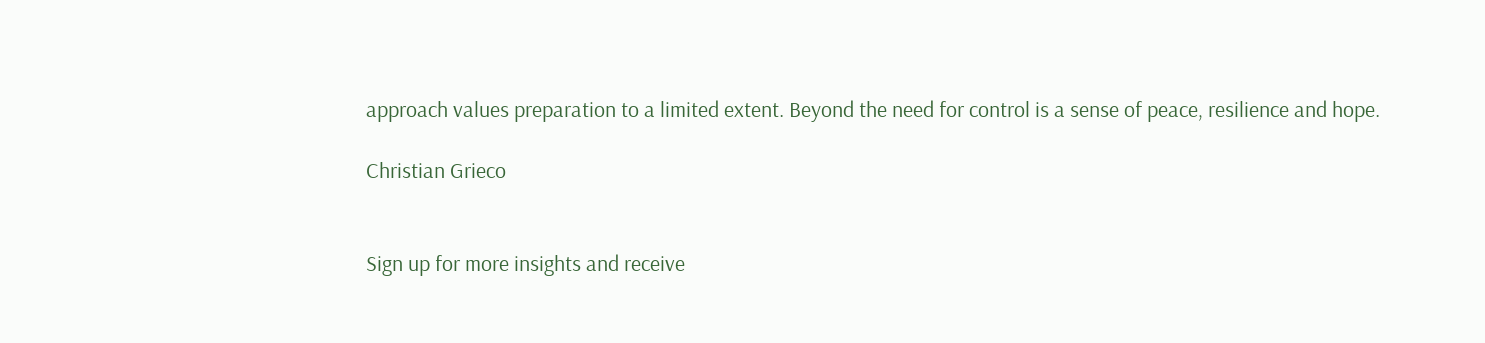approach values preparation to a limited extent. Beyond the need for control is a sense of peace, resilience and hope.

Christian Grieco


Sign up for more insights and receive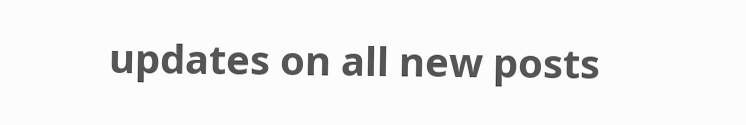updates on all new posts